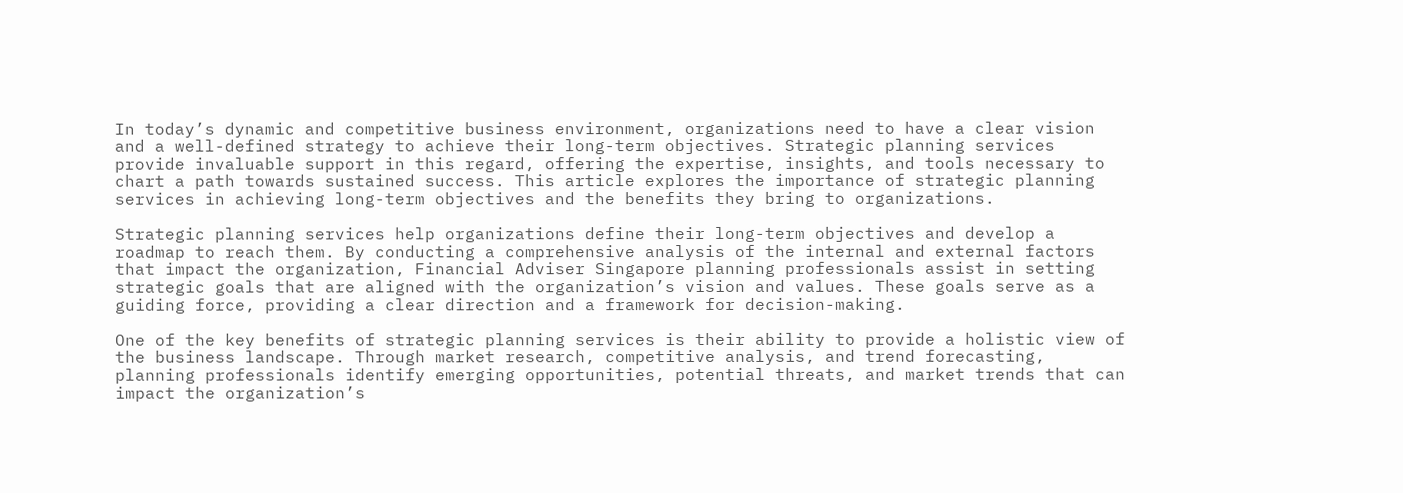In today’s dynamic and competitive business environment, organizations need to have a clear vision and a well-defined strategy to achieve their long-term objectives. Strategic planning services provide invaluable support in this regard, offering the expertise, insights, and tools necessary to chart a path towards sustained success. This article explores the importance of strategic planning services in achieving long-term objectives and the benefits they bring to organizations.

Strategic planning services help organizations define their long-term objectives and develop a roadmap to reach them. By conducting a comprehensive analysis of the internal and external factors that impact the organization, Financial Adviser Singapore planning professionals assist in setting strategic goals that are aligned with the organization’s vision and values. These goals serve as a guiding force, providing a clear direction and a framework for decision-making.

One of the key benefits of strategic planning services is their ability to provide a holistic view of the business landscape. Through market research, competitive analysis, and trend forecasting, planning professionals identify emerging opportunities, potential threats, and market trends that can impact the organization’s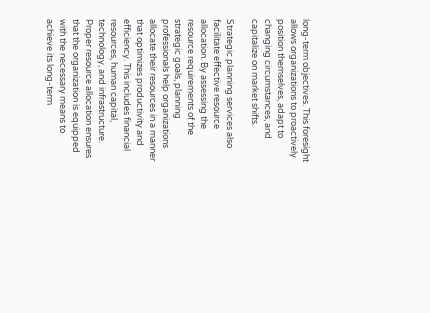long-term objectives. This foresight allows organizations to proactively position themselves, adapt to changing circumstances, and capitalize on market shifts.

Strategic planning services also facilitate effective resource allocation. By assessing the resource requirements of the strategic goals, planning professionals help organizations allocate their resources in a manner that optimizes productivity and efficiency. This includes financial resources, human capital, technology, and infrastructure. Proper resource allocation ensures that the organization is equipped with the necessary means to achieve its long-term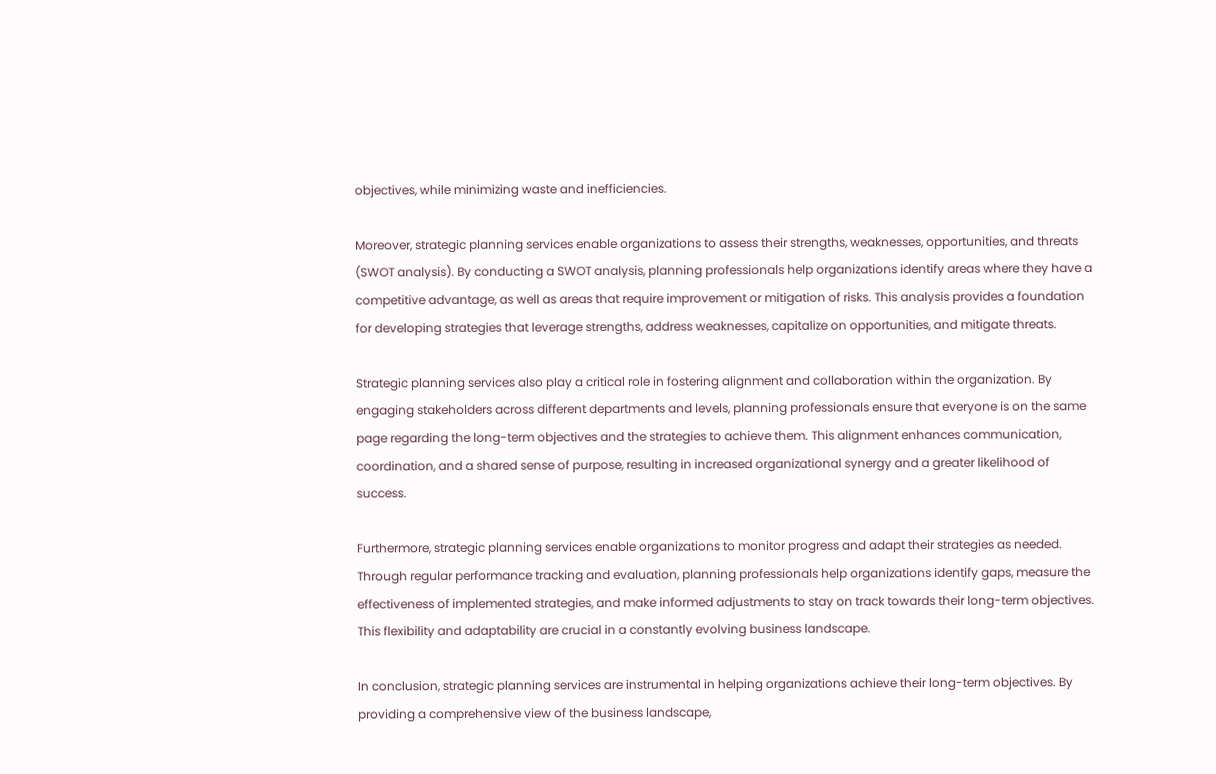objectives, while minimizing waste and inefficiencies.

Moreover, strategic planning services enable organizations to assess their strengths, weaknesses, opportunities, and threats (SWOT analysis). By conducting a SWOT analysis, planning professionals help organizations identify areas where they have a competitive advantage, as well as areas that require improvement or mitigation of risks. This analysis provides a foundation for developing strategies that leverage strengths, address weaknesses, capitalize on opportunities, and mitigate threats.

Strategic planning services also play a critical role in fostering alignment and collaboration within the organization. By engaging stakeholders across different departments and levels, planning professionals ensure that everyone is on the same page regarding the long-term objectives and the strategies to achieve them. This alignment enhances communication, coordination, and a shared sense of purpose, resulting in increased organizational synergy and a greater likelihood of success.

Furthermore, strategic planning services enable organizations to monitor progress and adapt their strategies as needed. Through regular performance tracking and evaluation, planning professionals help organizations identify gaps, measure the effectiveness of implemented strategies, and make informed adjustments to stay on track towards their long-term objectives. This flexibility and adaptability are crucial in a constantly evolving business landscape.

In conclusion, strategic planning services are instrumental in helping organizations achieve their long-term objectives. By providing a comprehensive view of the business landscape,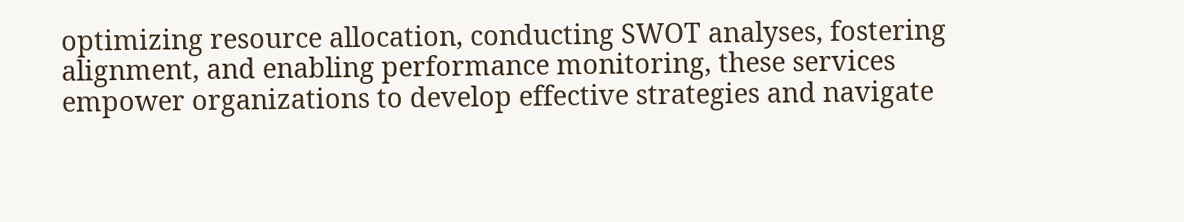optimizing resource allocation, conducting SWOT analyses, fostering alignment, and enabling performance monitoring, these services empower organizations to develop effective strategies and navigate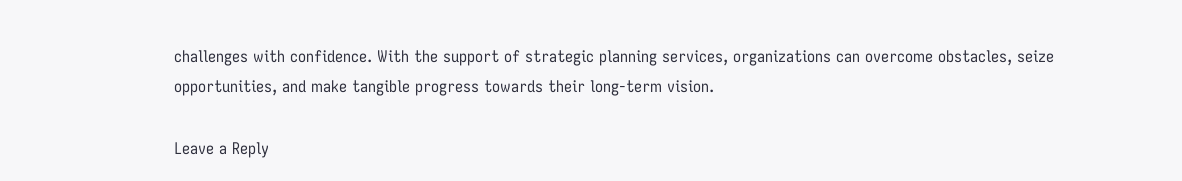challenges with confidence. With the support of strategic planning services, organizations can overcome obstacles, seize opportunities, and make tangible progress towards their long-term vision.

Leave a Reply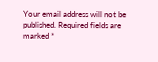Your email address will not be published. Required fields are marked *